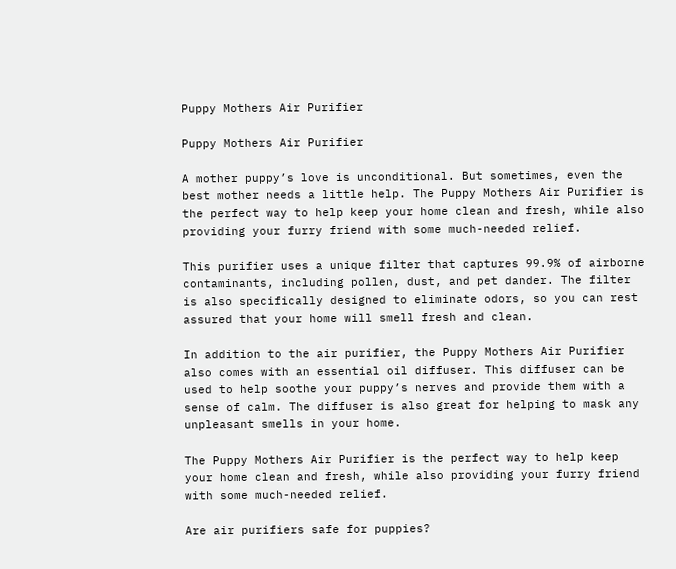Puppy Mothers Air Purifier

Puppy Mothers Air Purifier

A mother puppy’s love is unconditional. But sometimes, even the best mother needs a little help. The Puppy Mothers Air Purifier is the perfect way to help keep your home clean and fresh, while also providing your furry friend with some much-needed relief.

This purifier uses a unique filter that captures 99.9% of airborne contaminants, including pollen, dust, and pet dander. The filter is also specifically designed to eliminate odors, so you can rest assured that your home will smell fresh and clean.

In addition to the air purifier, the Puppy Mothers Air Purifier also comes with an essential oil diffuser. This diffuser can be used to help soothe your puppy’s nerves and provide them with a sense of calm. The diffuser is also great for helping to mask any unpleasant smells in your home.

The Puppy Mothers Air Purifier is the perfect way to help keep your home clean and fresh, while also providing your furry friend with some much-needed relief.

Are air purifiers safe for puppies?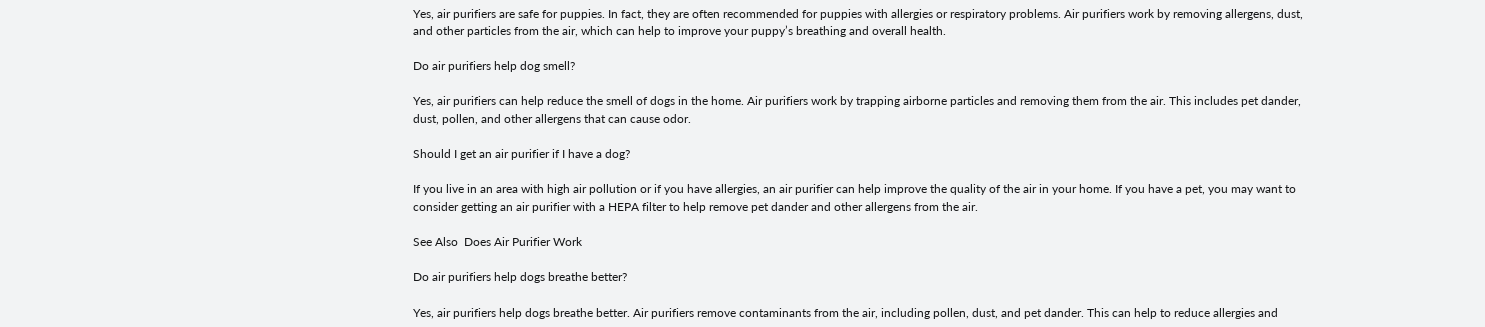Yes, air purifiers are safe for puppies. In fact, they are often recommended for puppies with allergies or respiratory problems. Air purifiers work by removing allergens, dust, and other particles from the air, which can help to improve your puppy’s breathing and overall health.

Do air purifiers help dog smell?

Yes, air purifiers can help reduce the smell of dogs in the home. Air purifiers work by trapping airborne particles and removing them from the air. This includes pet dander, dust, pollen, and other allergens that can cause odor.

Should I get an air purifier if I have a dog?

If you live in an area with high air pollution or if you have allergies, an air purifier can help improve the quality of the air in your home. If you have a pet, you may want to consider getting an air purifier with a HEPA filter to help remove pet dander and other allergens from the air.

See Also  Does Air Purifier Work

Do air purifiers help dogs breathe better?

Yes, air purifiers help dogs breathe better. Air purifiers remove contaminants from the air, including pollen, dust, and pet dander. This can help to reduce allergies and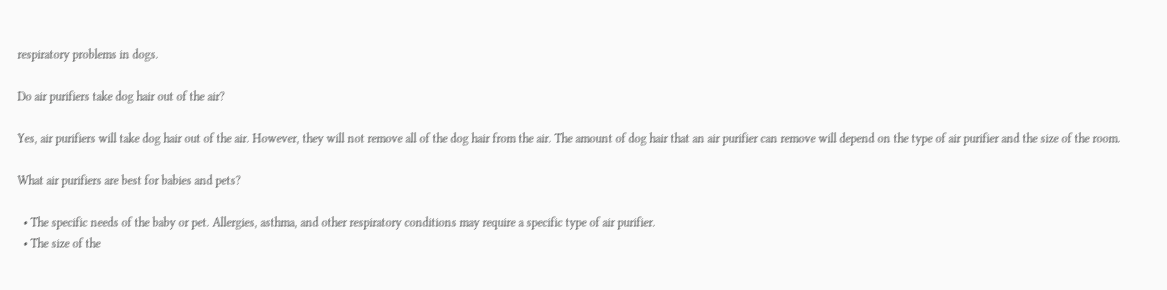respiratory problems in dogs.

Do air purifiers take dog hair out of the air?

Yes, air purifiers will take dog hair out of the air. However, they will not remove all of the dog hair from the air. The amount of dog hair that an air purifier can remove will depend on the type of air purifier and the size of the room.

What air purifiers are best for babies and pets?

  • The specific needs of the baby or pet. Allergies, asthma, and other respiratory conditions may require a specific type of air purifier.
  • The size of the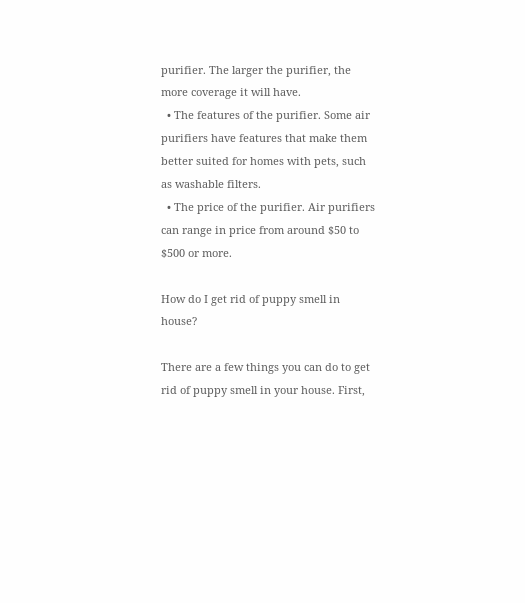purifier. The larger the purifier, the more coverage it will have.
  • The features of the purifier. Some air purifiers have features that make them better suited for homes with pets, such as washable filters.
  • The price of the purifier. Air purifiers can range in price from around $50 to $500 or more.

How do I get rid of puppy smell in house?

There are a few things you can do to get rid of puppy smell in your house. First,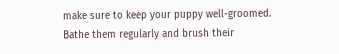make sure to keep your puppy well-groomed. Bathe them regularly and brush their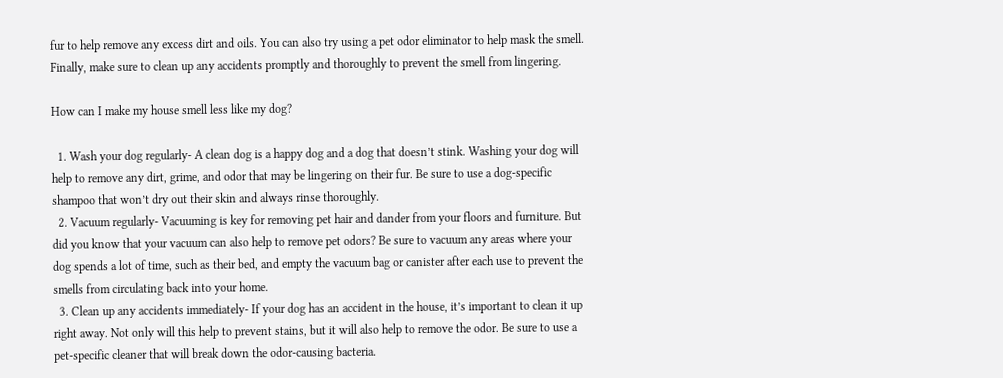fur to help remove any excess dirt and oils. You can also try using a pet odor eliminator to help mask the smell. Finally, make sure to clean up any accidents promptly and thoroughly to prevent the smell from lingering.

How can I make my house smell less like my dog?

  1. Wash your dog regularly- A clean dog is a happy dog and a dog that doesn’t stink. Washing your dog will help to remove any dirt, grime, and odor that may be lingering on their fur. Be sure to use a dog-specific shampoo that won’t dry out their skin and always rinse thoroughly.
  2. Vacuum regularly- Vacuuming is key for removing pet hair and dander from your floors and furniture. But did you know that your vacuum can also help to remove pet odors? Be sure to vacuum any areas where your dog spends a lot of time, such as their bed, and empty the vacuum bag or canister after each use to prevent the smells from circulating back into your home.
  3. Clean up any accidents immediately- If your dog has an accident in the house, it’s important to clean it up right away. Not only will this help to prevent stains, but it will also help to remove the odor. Be sure to use a pet-specific cleaner that will break down the odor-causing bacteria.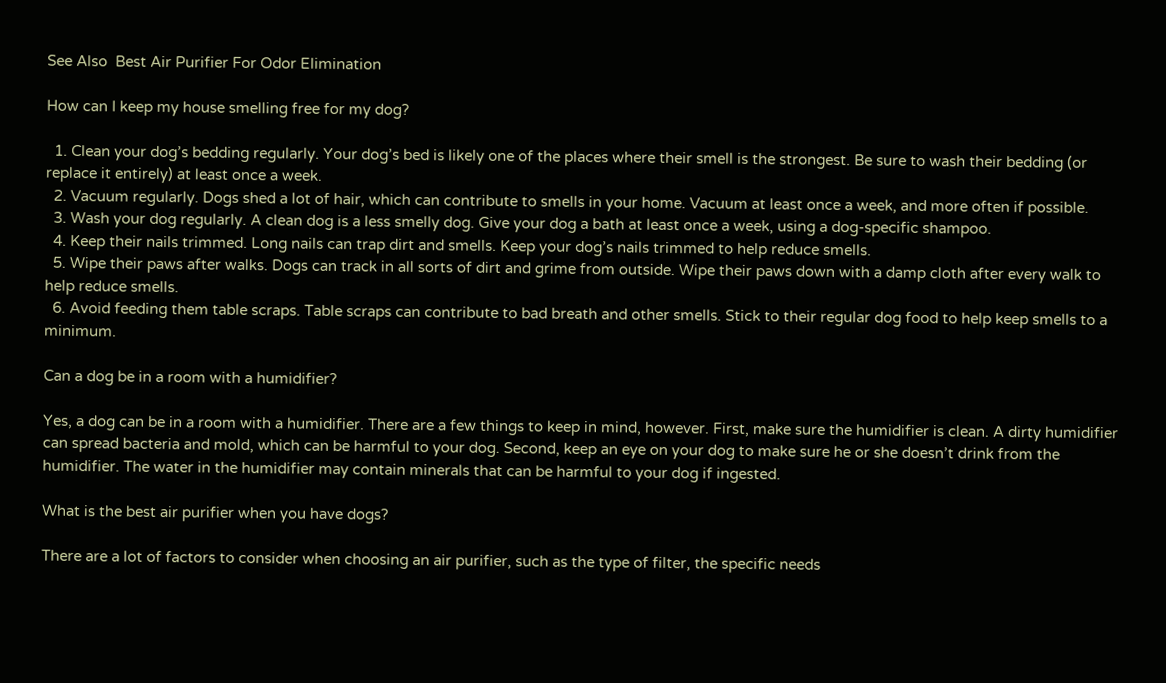See Also  Best Air Purifier For Odor Elimination

How can I keep my house smelling free for my dog?

  1. Clean your dog’s bedding regularly. Your dog’s bed is likely one of the places where their smell is the strongest. Be sure to wash their bedding (or replace it entirely) at least once a week.
  2. Vacuum regularly. Dogs shed a lot of hair, which can contribute to smells in your home. Vacuum at least once a week, and more often if possible.
  3. Wash your dog regularly. A clean dog is a less smelly dog. Give your dog a bath at least once a week, using a dog-specific shampoo.
  4. Keep their nails trimmed. Long nails can trap dirt and smells. Keep your dog’s nails trimmed to help reduce smells.
  5. Wipe their paws after walks. Dogs can track in all sorts of dirt and grime from outside. Wipe their paws down with a damp cloth after every walk to help reduce smells.
  6. Avoid feeding them table scraps. Table scraps can contribute to bad breath and other smells. Stick to their regular dog food to help keep smells to a minimum.

Can a dog be in a room with a humidifier?

Yes, a dog can be in a room with a humidifier. There are a few things to keep in mind, however. First, make sure the humidifier is clean. A dirty humidifier can spread bacteria and mold, which can be harmful to your dog. Second, keep an eye on your dog to make sure he or she doesn’t drink from the humidifier. The water in the humidifier may contain minerals that can be harmful to your dog if ingested.

What is the best air purifier when you have dogs?

There are a lot of factors to consider when choosing an air purifier, such as the type of filter, the specific needs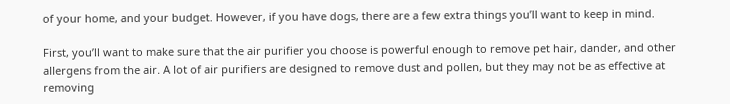of your home, and your budget. However, if you have dogs, there are a few extra things you’ll want to keep in mind.

First, you’ll want to make sure that the air purifier you choose is powerful enough to remove pet hair, dander, and other allergens from the air. A lot of air purifiers are designed to remove dust and pollen, but they may not be as effective at removing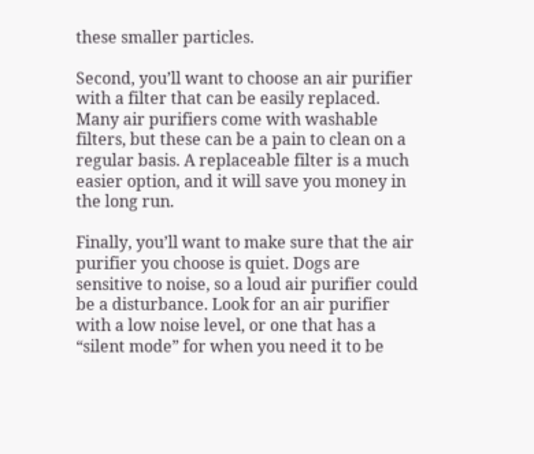these smaller particles.

Second, you’ll want to choose an air purifier with a filter that can be easily replaced. Many air purifiers come with washable filters, but these can be a pain to clean on a regular basis. A replaceable filter is a much easier option, and it will save you money in the long run.

Finally, you’ll want to make sure that the air purifier you choose is quiet. Dogs are sensitive to noise, so a loud air purifier could be a disturbance. Look for an air purifier with a low noise level, or one that has a “silent mode” for when you need it to be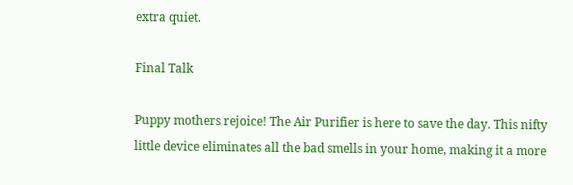extra quiet.

Final Talk

Puppy mothers rejoice! The Air Purifier is here to save the day. This nifty little device eliminates all the bad smells in your home, making it a more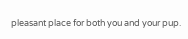pleasant place for both you and your pup.